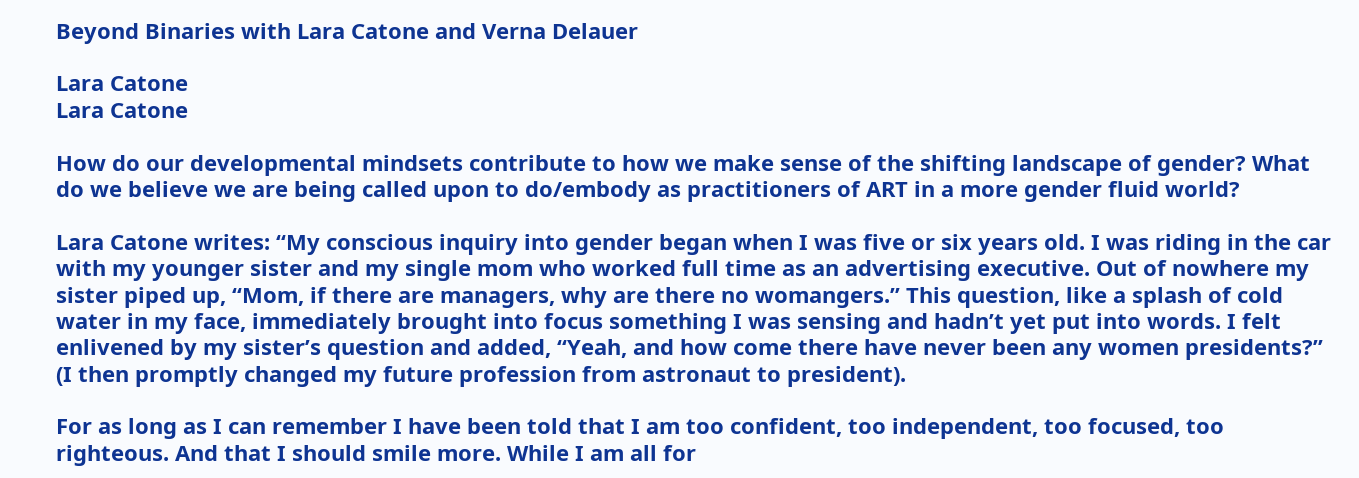Beyond Binaries with Lara Catone and Verna Delauer

Lara Catone
Lara Catone

How do our developmental mindsets contribute to how we make sense of the shifting landscape of gender? What do we believe we are being called upon to do/embody as practitioners of ART in a more gender fluid world?

Lara Catone writes: “My conscious inquiry into gender began when I was five or six years old. I was riding in the car with my younger sister and my single mom who worked full time as an advertising executive. Out of nowhere my sister piped up, “Mom, if there are managers, why are there no womangers.” This question, like a splash of cold water in my face, immediately brought into focus something I was sensing and hadn’t yet put into words. I felt enlivened by my sister’s question and added, “Yeah, and how come there have never been any women presidents?” (I then promptly changed my future profession from astronaut to president).

For as long as I can remember I have been told that I am too confident, too independent, too focused, too righteous. And that I should smile more. While I am all for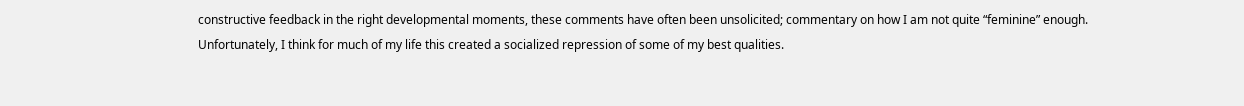constructive feedback in the right developmental moments, these comments have often been unsolicited; commentary on how I am not quite “feminine” enough. Unfortunately, I think for much of my life this created a socialized repression of some of my best qualities.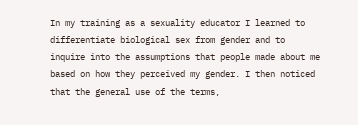In my training as a sexuality educator I learned to differentiate biological sex from gender and to inquire into the assumptions that people made about me based on how they perceived my gender. I then noticed that the general use of the terms,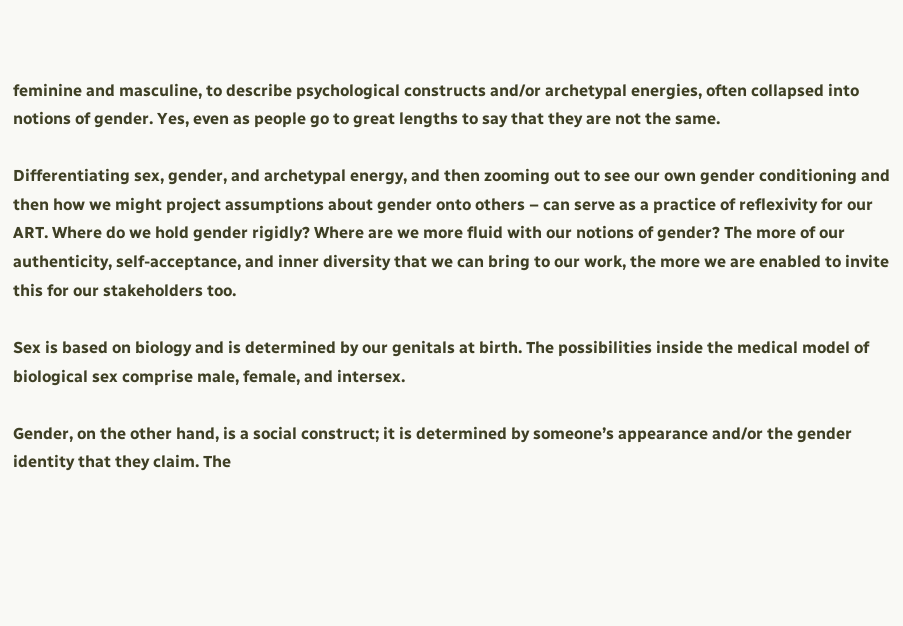feminine and masculine, to describe psychological constructs and/or archetypal energies, often collapsed into notions of gender. Yes, even as people go to great lengths to say that they are not the same.

Differentiating sex, gender, and archetypal energy, and then zooming out to see our own gender conditioning and then how we might project assumptions about gender onto others – can serve as a practice of reflexivity for our ART. Where do we hold gender rigidly? Where are we more fluid with our notions of gender? The more of our authenticity, self-acceptance, and inner diversity that we can bring to our work, the more we are enabled to invite this for our stakeholders too.

Sex is based on biology and is determined by our genitals at birth. The possibilities inside the medical model of biological sex comprise male, female, and intersex.

Gender, on the other hand, is a social construct; it is determined by someone’s appearance and/or the gender identity that they claim. The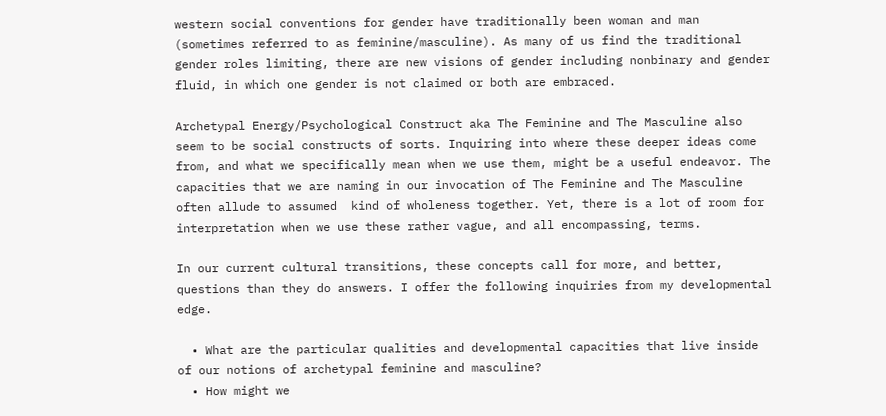western social conventions for gender have traditionally been woman and man (sometimes referred to as feminine/masculine). As many of us find the traditional gender roles limiting, there are new visions of gender including nonbinary and gender fluid, in which one gender is not claimed or both are embraced.

Archetypal Energy/Psychological Construct aka The Feminine and The Masculine also seem to be social constructs of sorts. Inquiring into where these deeper ideas come from, and what we specifically mean when we use them, might be a useful endeavor. The capacities that we are naming in our invocation of The Feminine and The Masculine often allude to assumed  kind of wholeness together. Yet, there is a lot of room for interpretation when we use these rather vague, and all encompassing, terms.

In our current cultural transitions, these concepts call for more, and better, questions than they do answers. I offer the following inquiries from my developmental edge.

  • What are the particular qualities and developmental capacities that live inside of our notions of archetypal feminine and masculine?
  • How might we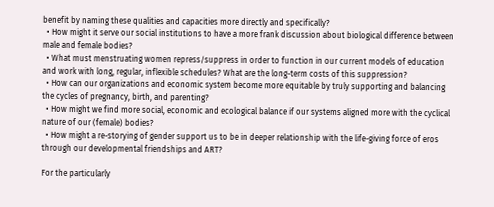benefit by naming these qualities and capacities more directly and specifically?
  • How might it serve our social institutions to have a more frank discussion about biological difference between male and female bodies?
  • What must menstruating women repress/suppress in order to function in our current models of education and work with long, regular, inflexible schedules? What are the long-term costs of this suppression?
  • How can our organizations and economic system become more equitable by truly supporting and balancing the cycles of pregnancy, birth, and parenting?
  • How might we find more social, economic and ecological balance if our systems aligned more with the cyclical nature of our (female) bodies?
  • How might a re-storying of gender support us to be in deeper relationship with the life-giving force of eros through our developmental friendships and ART?

For the particularly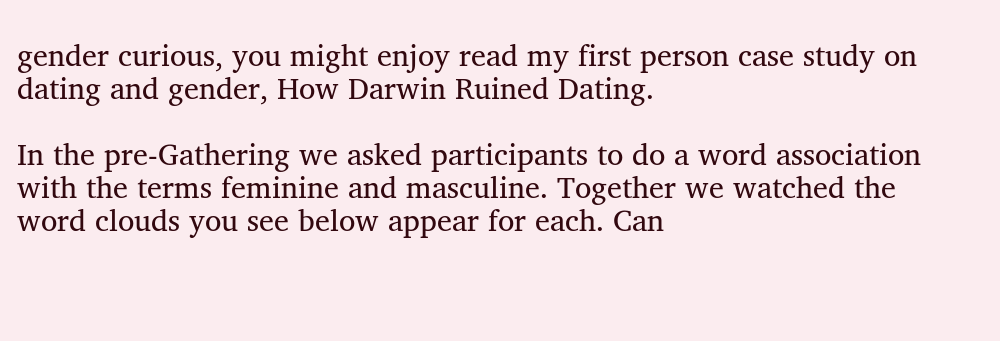gender curious, you might enjoy read my first person case study on dating and gender, How Darwin Ruined Dating.

In the pre-Gathering we asked participants to do a word association with the terms feminine and masculine. Together we watched the word clouds you see below appear for each. Can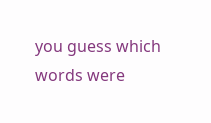you guess which words were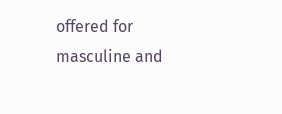offered for masculine and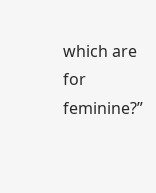which are for feminine?”